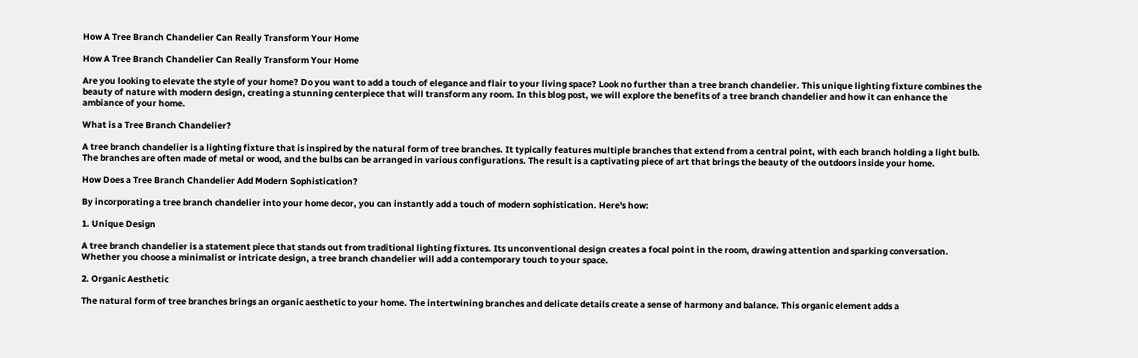How A Tree Branch Chandelier Can Really Transform Your Home

How A Tree Branch Chandelier Can Really Transform Your Home

Are you looking to elevate the style of your home? Do you want to add a touch of elegance and flair to your living space? Look no further than a tree branch chandelier. This unique lighting fixture combines the beauty of nature with modern design, creating a stunning centerpiece that will transform any room. In this blog post, we will explore the benefits of a tree branch chandelier and how it can enhance the ambiance of your home.

What is a Tree Branch Chandelier?

A tree branch chandelier is a lighting fixture that is inspired by the natural form of tree branches. It typically features multiple branches that extend from a central point, with each branch holding a light bulb. The branches are often made of metal or wood, and the bulbs can be arranged in various configurations. The result is a captivating piece of art that brings the beauty of the outdoors inside your home.

How Does a Tree Branch Chandelier Add Modern Sophistication?

By incorporating a tree branch chandelier into your home decor, you can instantly add a touch of modern sophistication. Here's how:

1. Unique Design

A tree branch chandelier is a statement piece that stands out from traditional lighting fixtures. Its unconventional design creates a focal point in the room, drawing attention and sparking conversation. Whether you choose a minimalist or intricate design, a tree branch chandelier will add a contemporary touch to your space.

2. Organic Aesthetic

The natural form of tree branches brings an organic aesthetic to your home. The intertwining branches and delicate details create a sense of harmony and balance. This organic element adds a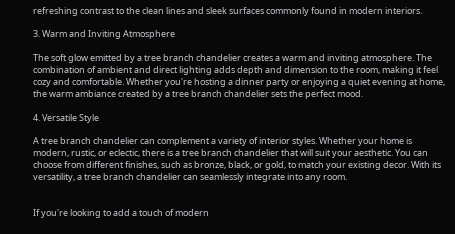refreshing contrast to the clean lines and sleek surfaces commonly found in modern interiors.

3. Warm and Inviting Atmosphere

The soft glow emitted by a tree branch chandelier creates a warm and inviting atmosphere. The combination of ambient and direct lighting adds depth and dimension to the room, making it feel cozy and comfortable. Whether you're hosting a dinner party or enjoying a quiet evening at home, the warm ambiance created by a tree branch chandelier sets the perfect mood.

4. Versatile Style

A tree branch chandelier can complement a variety of interior styles. Whether your home is modern, rustic, or eclectic, there is a tree branch chandelier that will suit your aesthetic. You can choose from different finishes, such as bronze, black, or gold, to match your existing decor. With its versatility, a tree branch chandelier can seamlessly integrate into any room.


If you're looking to add a touch of modern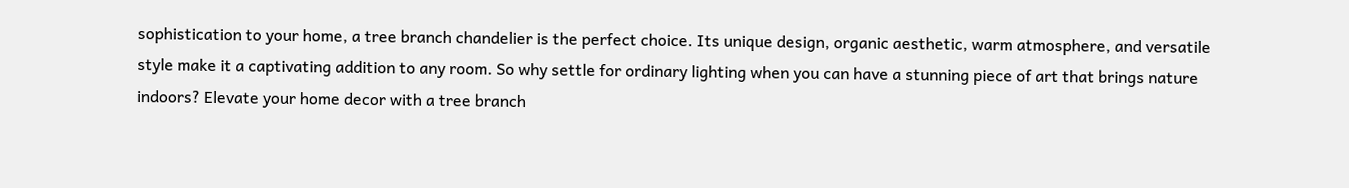sophistication to your home, a tree branch chandelier is the perfect choice. Its unique design, organic aesthetic, warm atmosphere, and versatile style make it a captivating addition to any room. So why settle for ordinary lighting when you can have a stunning piece of art that brings nature indoors? Elevate your home decor with a tree branch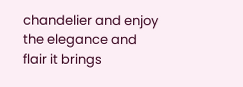chandelier and enjoy the elegance and flair it brings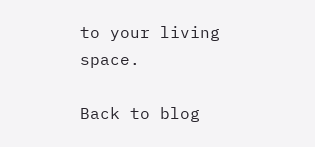to your living space.

Back to blog